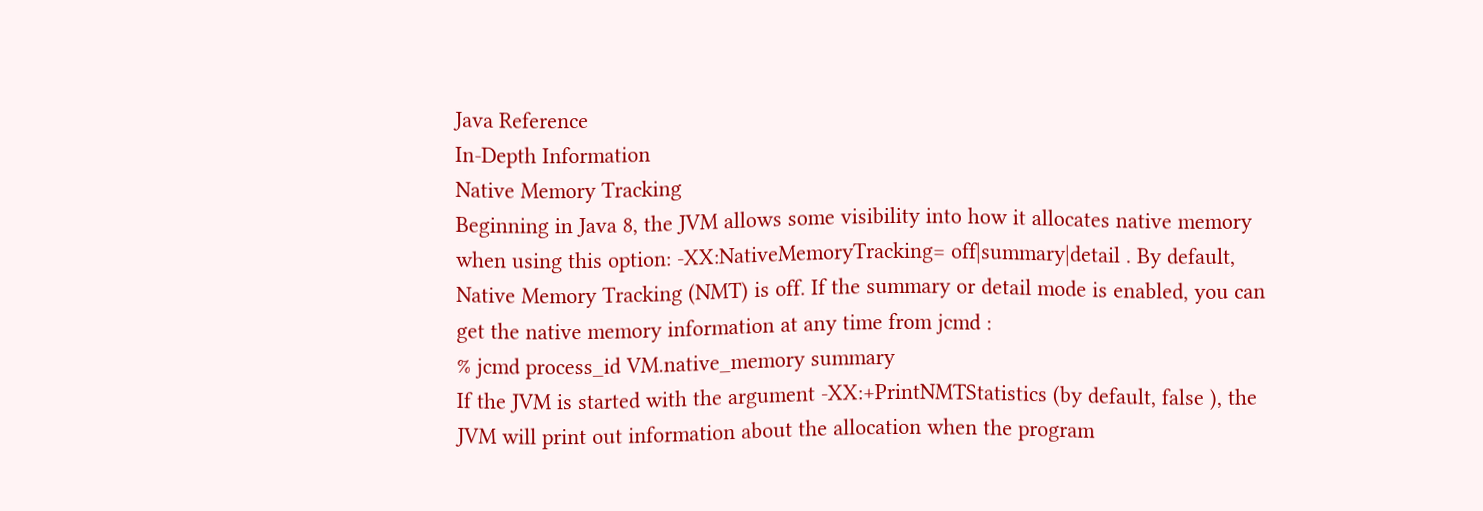Java Reference
In-Depth Information
Native Memory Tracking
Beginning in Java 8, the JVM allows some visibility into how it allocates native memory
when using this option: -XX:NativeMemoryTracking= off|summary|detail . By default,
Native Memory Tracking (NMT) is off. If the summary or detail mode is enabled, you can
get the native memory information at any time from jcmd :
% jcmd process_id VM.native_memory summary
If the JVM is started with the argument -XX:+PrintNMTStatistics (by default, false ), the
JVM will print out information about the allocation when the program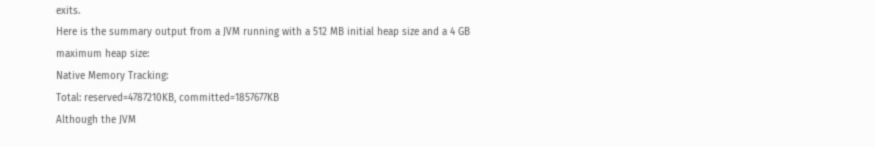exits.
Here is the summary output from a JVM running with a 512 MB initial heap size and a 4 GB
maximum heap size:
Native Memory Tracking:
Total: reserved=4787210KB, committed=1857677KB
Although the JVM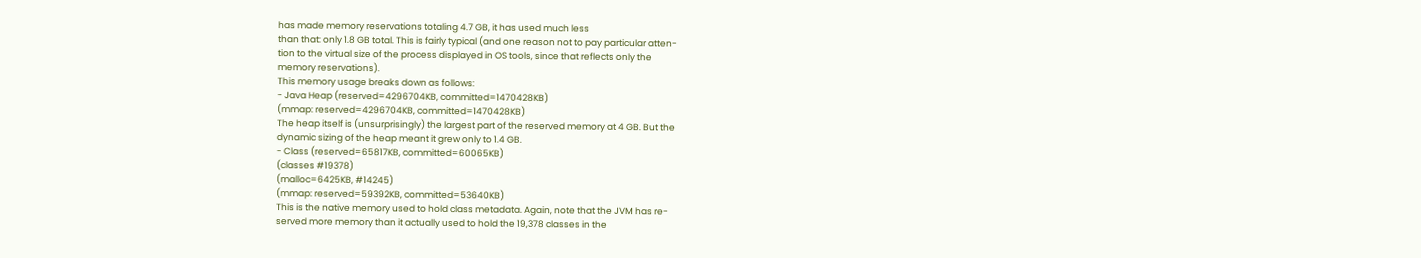has made memory reservations totaling 4.7 GB, it has used much less
than that: only 1.8 GB total. This is fairly typical (and one reason not to pay particular atten-
tion to the virtual size of the process displayed in OS tools, since that reflects only the
memory reservations).
This memory usage breaks down as follows:
- Java Heap (reserved=4296704KB, committed=1470428KB)
(mmap: reserved=4296704KB, committed=1470428KB)
The heap itself is (unsurprisingly) the largest part of the reserved memory at 4 GB. But the
dynamic sizing of the heap meant it grew only to 1.4 GB.
- Class (reserved=65817KB, committed=60065KB)
(classes #19378)
(malloc=6425KB, #14245)
(mmap: reserved=59392KB, committed=53640KB)
This is the native memory used to hold class metadata. Again, note that the JVM has re-
served more memory than it actually used to hold the 19,378 classes in the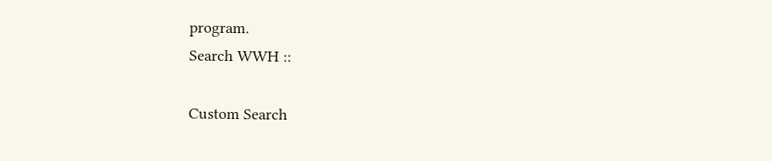program.
Search WWH ::

Custom Search